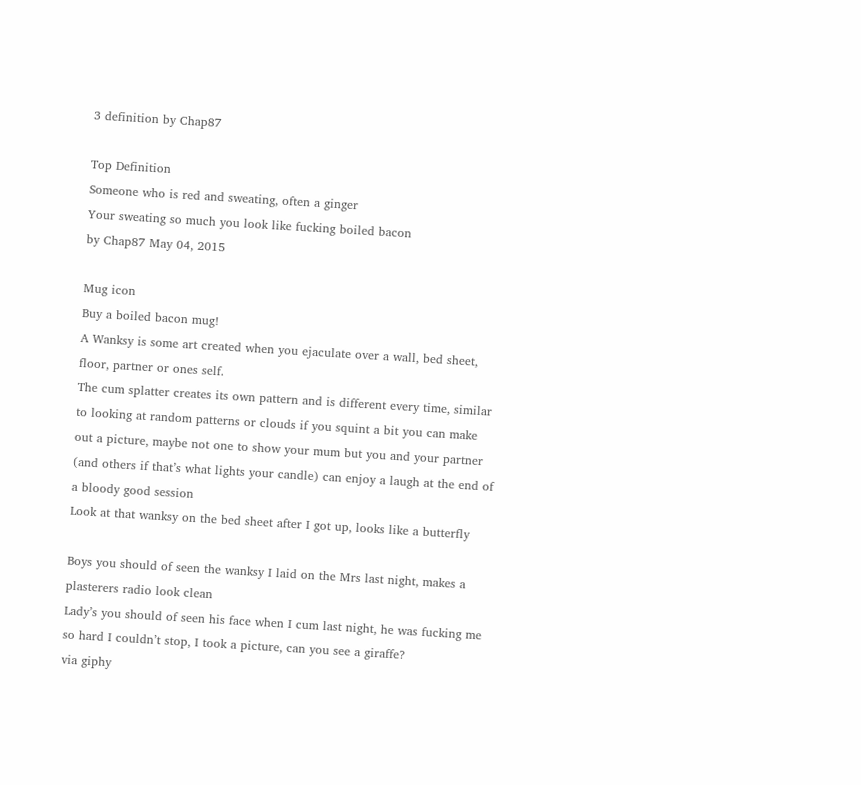3 definition by Chap87

Top Definition
Someone who is red and sweating, often a ginger
Your sweating so much you look like fucking boiled bacon
by Chap87 May 04, 2015

Mug icon
Buy a boiled bacon mug!
A Wanksy is some art created when you ejaculate over a wall, bed sheet, floor, partner or ones self.
The cum splatter creates its own pattern and is different every time, similar to looking at random patterns or clouds if you squint a bit you can make out a picture, maybe not one to show your mum but you and your partner (and others if that’s what lights your candle) can enjoy a laugh at the end of a bloody good session
Look at that wanksy on the bed sheet after I got up, looks like a butterfly

Boys you should of seen the wanksy I laid on the Mrs last night, makes a plasterers radio look clean
Lady’s you should of seen his face when I cum last night, he was fucking me so hard I couldn’t stop, I took a picture, can you see a giraffe?
via giphy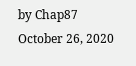by Chap87 October 26, 2020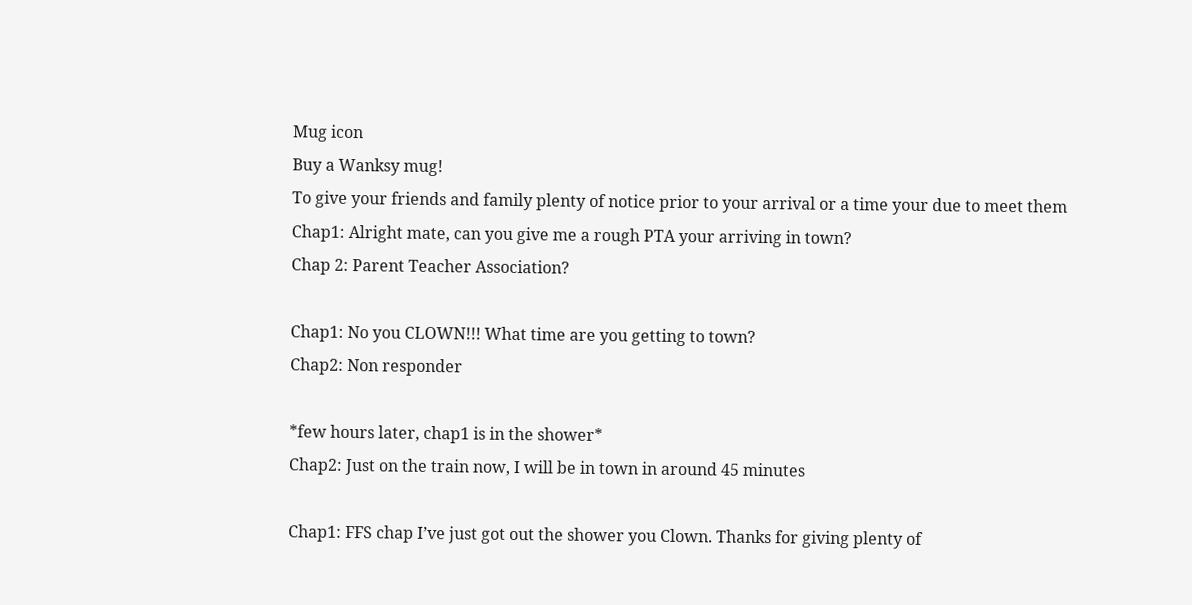Mug icon
Buy a Wanksy mug!
To give your friends and family plenty of notice prior to your arrival or a time your due to meet them
Chap1: Alright mate, can you give me a rough PTA your arriving in town?
Chap 2: Parent Teacher Association?

Chap1: No you CLOWN!!! What time are you getting to town?
Chap2: Non responder

*few hours later, chap1 is in the shower*
Chap2: Just on the train now, I will be in town in around 45 minutes

Chap1: FFS chap I’ve just got out the shower you Clown. Thanks for giving plenty of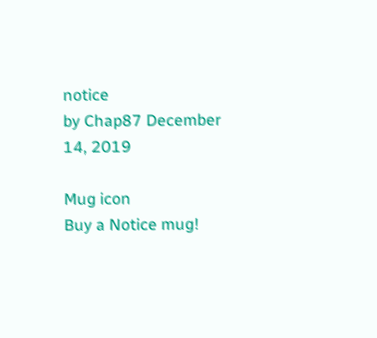notice
by Chap87 December 14, 2019

Mug icon
Buy a Notice mug!